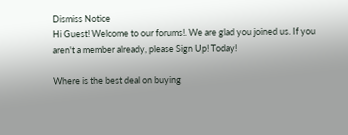Dismiss Notice
Hi Guest! Welcome to our forums!. We are glad you joined us. If you aren't a member already, please Sign Up! Today!

Where is the best deal on buying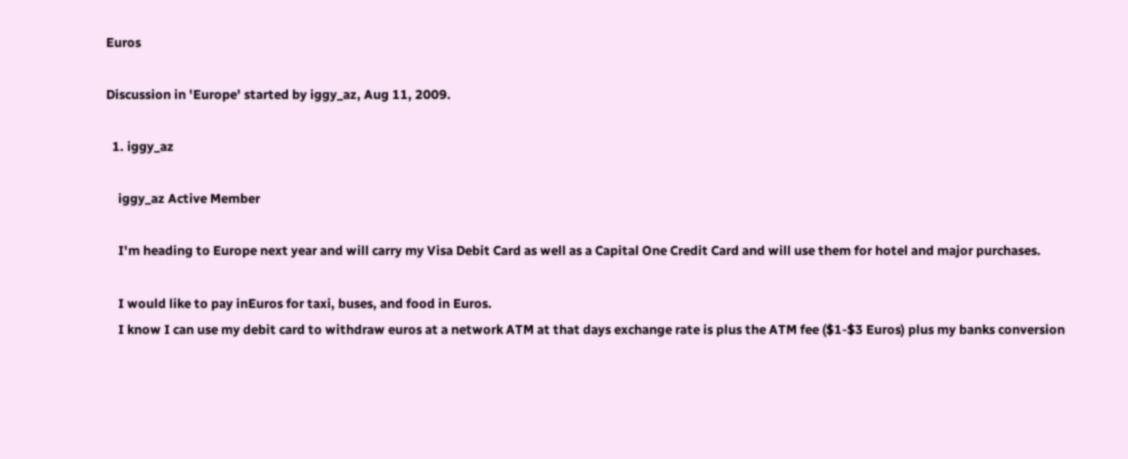Euros

Discussion in 'Europe' started by iggy_az, Aug 11, 2009.

  1. iggy_az

    iggy_az Active Member

    I'm heading to Europe next year and will carry my Visa Debit Card as well as a Capital One Credit Card and will use them for hotel and major purchases.

    I would like to pay inEuros for taxi, buses, and food in Euros.
    I know I can use my debit card to withdraw euros at a network ATM at that days exchange rate is plus the ATM fee ($1-$3 Euros) plus my banks conversion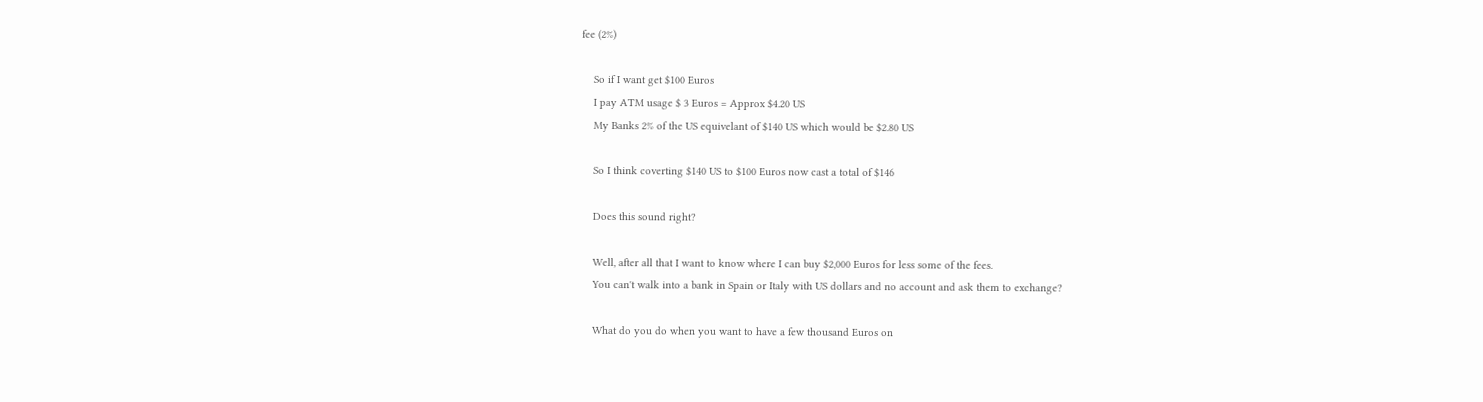fee (2%)

    So if I want get $100 Euros
    I pay ATM usage $ 3 Euros = Approx $4.20 US
    My Banks 2% of the US equivelant of $140 US which would be $2.80 US

    So I think coverting $140 US to $100 Euros now cast a total of $146

    Does this sound right?

    Well, after all that I want to know where I can buy $2,000 Euros for less some of the fees.
    You can't walk into a bank in Spain or Italy with US dollars and no account and ask them to exchange?

    What do you do when you want to have a few thousand Euros on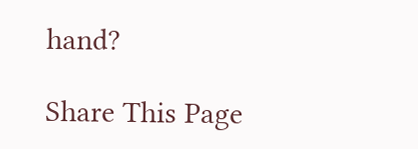hand?

Share This Page